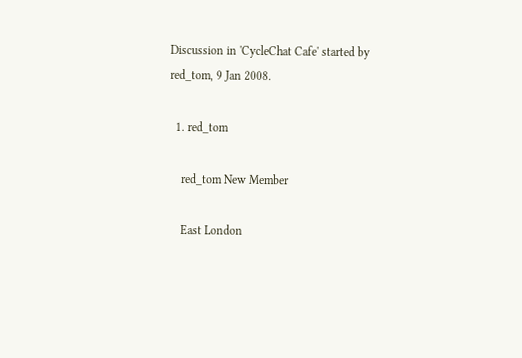Discussion in 'CycleChat Cafe' started by red_tom, 9 Jan 2008.

  1. red_tom

    red_tom New Member

    East London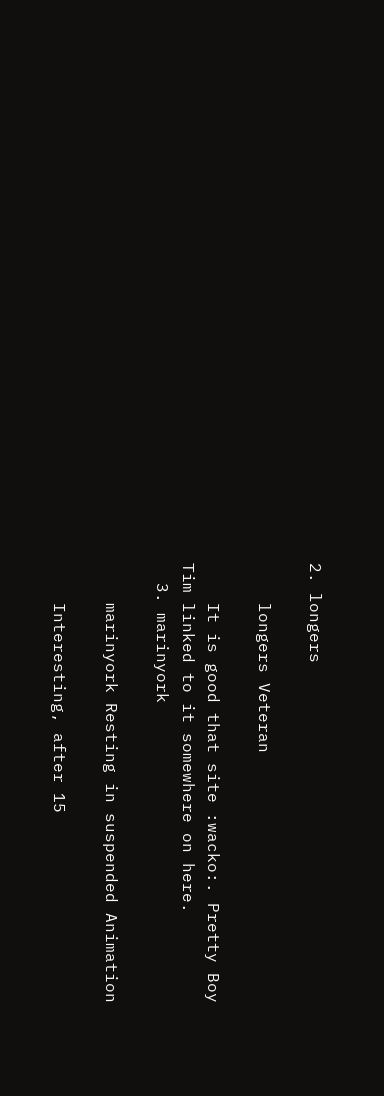2. longers

    longers Veteran

    It is good that site :wacko:. Pretty Boy Tim linked to it somewhere on here.
  3. marinyork

    marinyork Resting in suspended Animation

    Interesting, after 15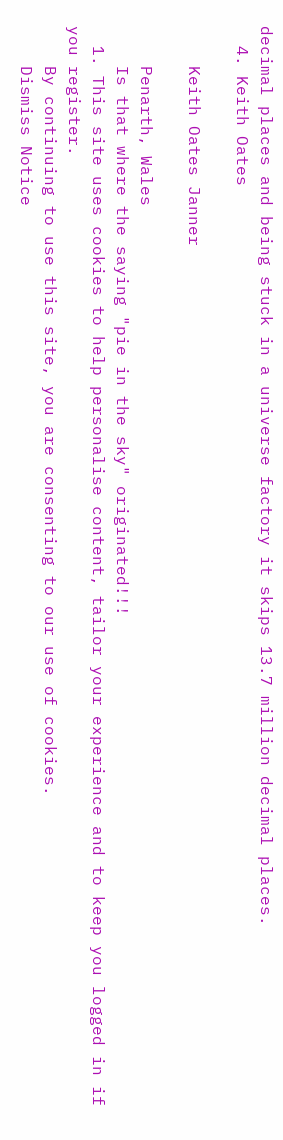decimal places and being stuck in a universe factory it skips 13.7 million decimal places.
  4. Keith Oates

    Keith Oates Janner

    Penarth, Wales
    Is that where the saying "pie in the sky" originated!!!
  1. This site uses cookies to help personalise content, tailor your experience and to keep you logged in if you register.
    By continuing to use this site, you are consenting to our use of cookies.
    Dismiss Notice